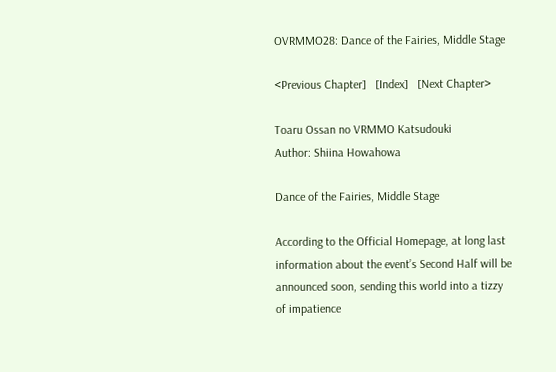OVRMMO28: Dance of the Fairies, Middle Stage

<Previous Chapter]   [Index]   [Next Chapter>

Toaru Ossan no VRMMO Katsudouki
Author: Shiina Howahowa

Dance of the Fairies, Middle Stage

According to the Official Homepage, at long last information about the event’s Second Half will be announced soon, sending this world into a tizzy of impatience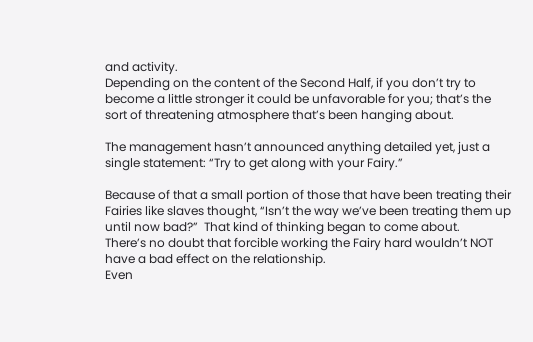and activity.
Depending on the content of the Second Half, if you don’t try to become a little stronger it could be unfavorable for you; that’s the sort of threatening atmosphere that’s been hanging about.

The management hasn’t announced anything detailed yet, just a single statement: “Try to get along with your Fairy.”

Because of that a small portion of those that have been treating their Fairies like slaves thought, “Isn’t the way we’ve been treating them up until now bad?”  That kind of thinking began to come about.
There’s no doubt that forcible working the Fairy hard wouldn’t NOT have a bad effect on the relationship.
Even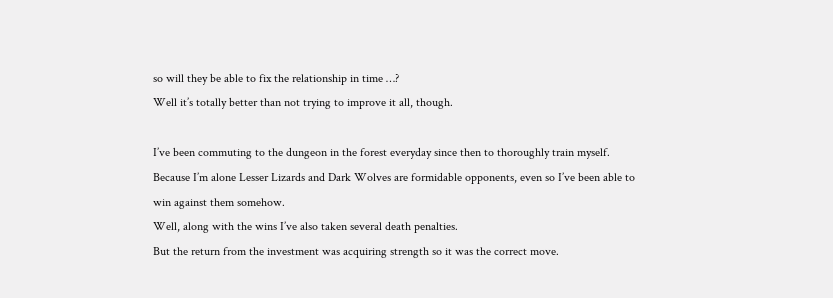so will they be able to fix the relationship in time …?
Well it’s totally better than not trying to improve it all, though.

I’ve been commuting to the dungeon in the forest everyday since then to thoroughly train myself.
Because I’m alone Lesser Lizards and Dark Wolves are formidable opponents, even so I’ve been able to win against them somehow.
Well, along with the wins I’ve also taken several death penalties.
But the return from the investment was acquiring strength so it was the correct move.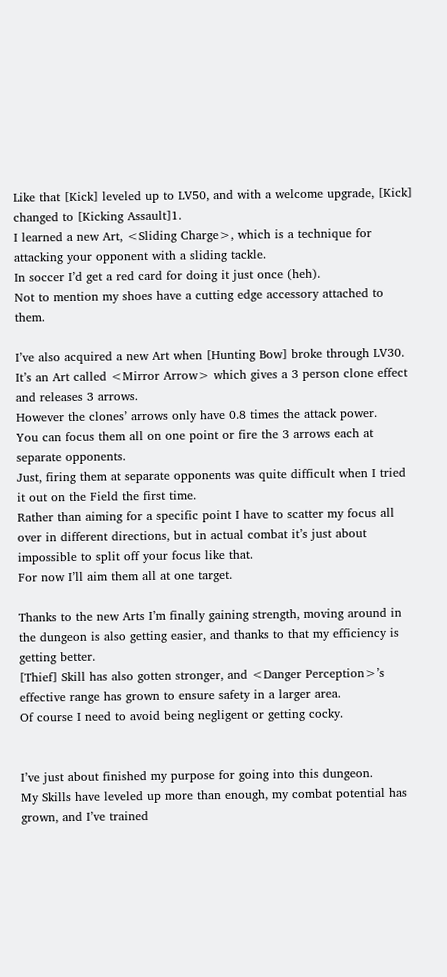Like that [Kick] leveled up to LV50, and with a welcome upgrade, [Kick] changed to [Kicking Assault]1.
I learned a new Art, <Sliding Charge>, which is a technique for attacking your opponent with a sliding tackle.
In soccer I’d get a red card for doing it just once (heh).
Not to mention my shoes have a cutting edge accessory attached to them.

I’ve also acquired a new Art when [Hunting Bow] broke through LV30.
It’s an Art called <Mirror Arrow> which gives a 3 person clone effect and releases 3 arrows.
However the clones’ arrows only have 0.8 times the attack power.
You can focus them all on one point or fire the 3 arrows each at separate opponents.
Just, firing them at separate opponents was quite difficult when I tried it out on the Field the first time.
Rather than aiming for a specific point I have to scatter my focus all over in different directions, but in actual combat it’s just about impossible to split off your focus like that.
For now I’ll aim them all at one target.

Thanks to the new Arts I’m finally gaining strength, moving around in the dungeon is also getting easier, and thanks to that my efficiency is getting better.
[Thief] Skill has also gotten stronger, and <Danger Perception>’s effective range has grown to ensure safety in a larger area.
Of course I need to avoid being negligent or getting cocky.


I’ve just about finished my purpose for going into this dungeon.
My Skills have leveled up more than enough, my combat potential has grown, and I’ve trained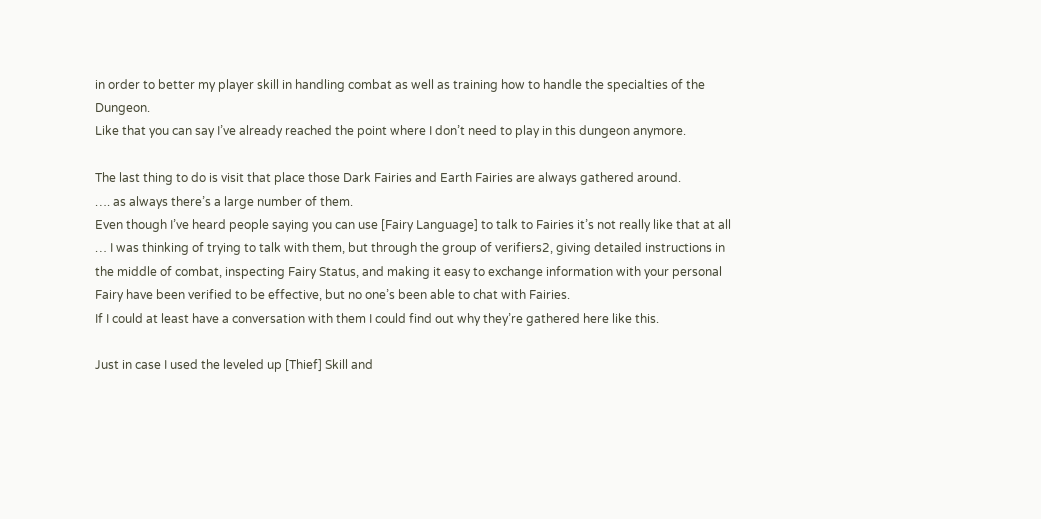in order to better my player skill in handling combat as well as training how to handle the specialties of the Dungeon.
Like that you can say I’ve already reached the point where I don’t need to play in this dungeon anymore.

The last thing to do is visit that place those Dark Fairies and Earth Fairies are always gathered around.
…. as always there’s a large number of them.
Even though I’ve heard people saying you can use [Fairy Language] to talk to Fairies it’s not really like that at all … I was thinking of trying to talk with them, but through the group of verifiers2, giving detailed instructions in the middle of combat, inspecting Fairy Status, and making it easy to exchange information with your personal Fairy have been verified to be effective, but no one’s been able to chat with Fairies.
If I could at least have a conversation with them I could find out why they’re gathered here like this.

Just in case I used the leveled up [Thief] Skill and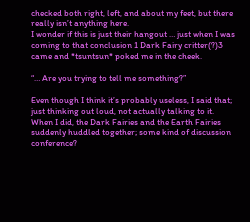checked both right, left, and about my feet, but there really isn’t anything here.
I wonder if this is just their hangout … just when I was coming to that conclusion 1 Dark Fairy critter(?)3 came and *tsuntsun* poked me in the cheek.

“… Are you trying to tell me something?”

Even though I think it’s probably useless, I said that; just thinking out loud, not actually talking to it.
When I did, the Dark Fairies and the Earth Fairies suddenly huddled together; some kind of discussion conference?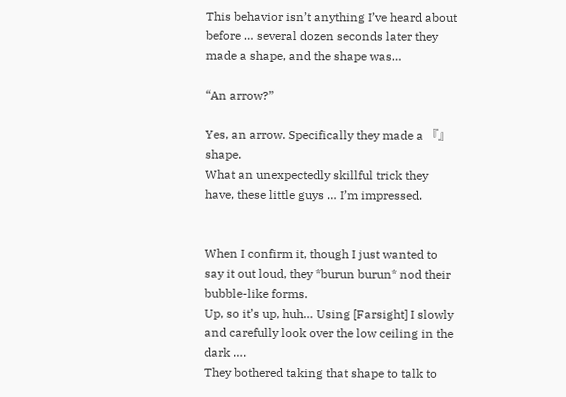This behavior isn’t anything I’ve heard about before … several dozen seconds later they made a shape, and the shape was…

“An arrow?”

Yes, an arrow. Specifically they made a 『』shape.
What an unexpectedly skillful trick they have, these little guys … I’m impressed.


When I confirm it, though I just wanted to say it out loud, they *burun burun* nod their bubble-like forms.
Up, so it’s up, huh… Using [Farsight] I slowly and carefully look over the low ceiling in the dark ….
They bothered taking that shape to talk to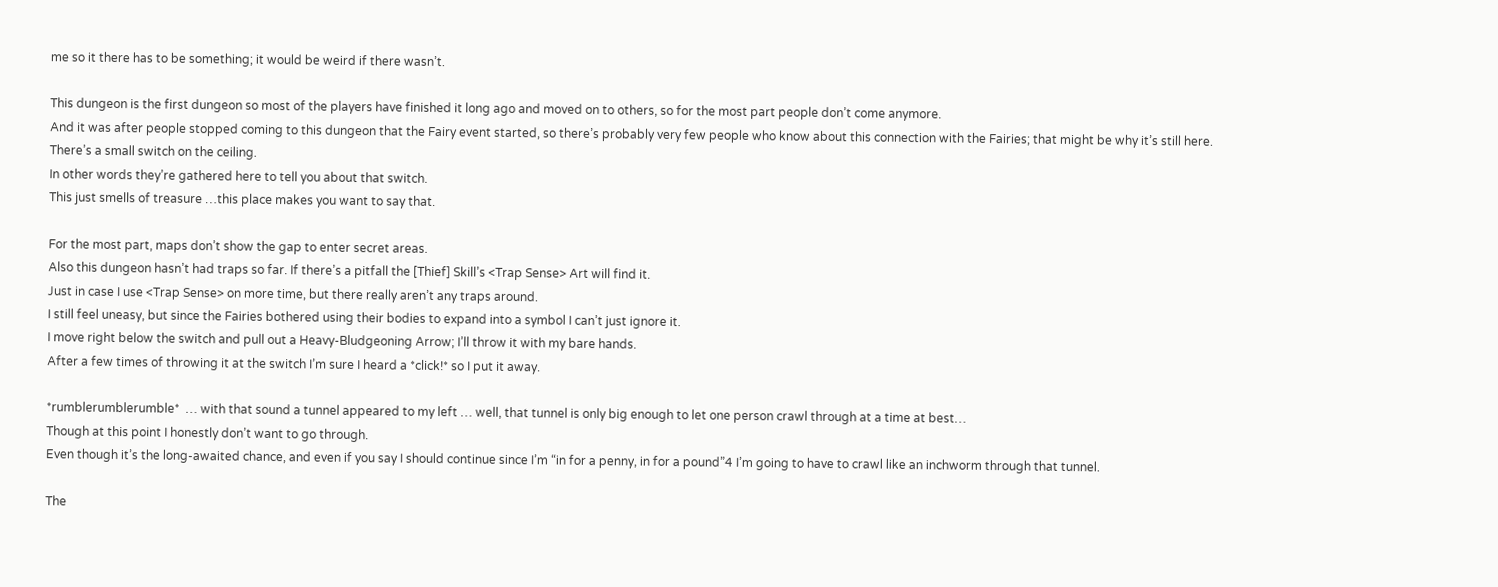me so it there has to be something; it would be weird if there wasn’t.

This dungeon is the first dungeon so most of the players have finished it long ago and moved on to others, so for the most part people don’t come anymore.
And it was after people stopped coming to this dungeon that the Fairy event started, so there’s probably very few people who know about this connection with the Fairies; that might be why it’s still here.
There’s a small switch on the ceiling.
In other words they’re gathered here to tell you about that switch.
This just smells of treasure …this place makes you want to say that.

For the most part, maps don’t show the gap to enter secret areas.
Also this dungeon hasn’t had traps so far. If there’s a pitfall the [Thief] Skill’s <Trap Sense> Art will find it.
Just in case I use <Trap Sense> on more time, but there really aren’t any traps around.
I still feel uneasy, but since the Fairies bothered using their bodies to expand into a symbol I can’t just ignore it.
I move right below the switch and pull out a Heavy-Bludgeoning Arrow; I’ll throw it with my bare hands.
After a few times of throwing it at the switch I’m sure I heard a *click!* so I put it away.

*rumblerumblerumble*  … with that sound a tunnel appeared to my left … well, that tunnel is only big enough to let one person crawl through at a time at best…
Though at this point I honestly don’t want to go through.
Even though it’s the long-awaited chance, and even if you say I should continue since I’m “in for a penny, in for a pound”4 I’m going to have to crawl like an inchworm through that tunnel.

The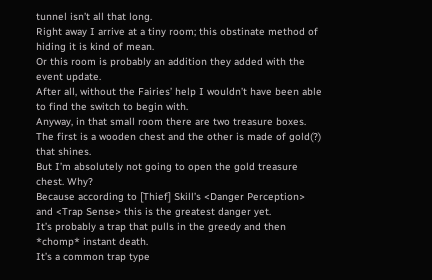tunnel isn’t all that long.
Right away I arrive at a tiny room; this obstinate method of hiding it is kind of mean.
Or this room is probably an addition they added with the event update.
After all, without the Fairies’ help I wouldn’t have been able to find the switch to begin with.
Anyway, in that small room there are two treasure boxes.
The first is a wooden chest and the other is made of gold(?) that shines.
But I’m absolutely not going to open the gold treasure chest. Why?
Because according to [Thief] Skill’s <Danger Perception> and <Trap Sense> this is the greatest danger yet.
It’s probably a trap that pulls in the greedy and then *chomp* instant death.
It’s a common trap type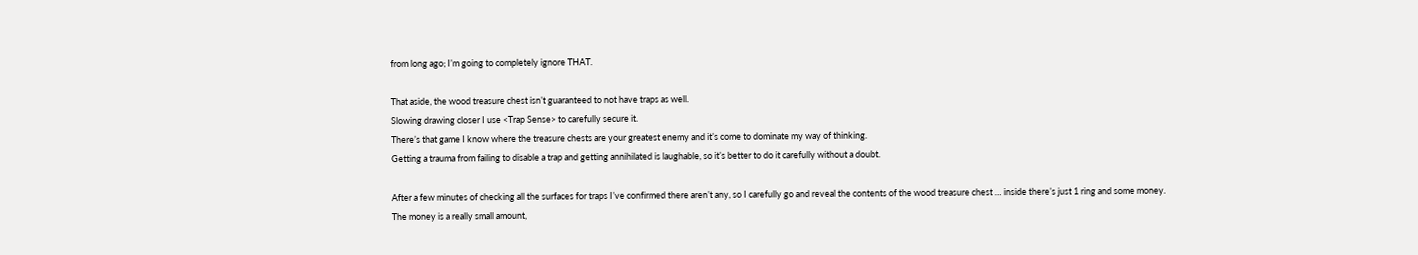from long ago; I’m going to completely ignore THAT.

That aside, the wood treasure chest isn’t guaranteed to not have traps as well.
Slowing drawing closer I use <Trap Sense> to carefully secure it.
There’s that game I know where the treasure chests are your greatest enemy and it’s come to dominate my way of thinking.
Getting a trauma from failing to disable a trap and getting annihilated is laughable, so it’s better to do it carefully without a doubt.

After a few minutes of checking all the surfaces for traps I’ve confirmed there aren’t any, so I carefully go and reveal the contents of the wood treasure chest … inside there’s just 1 ring and some money.
The money is a really small amount,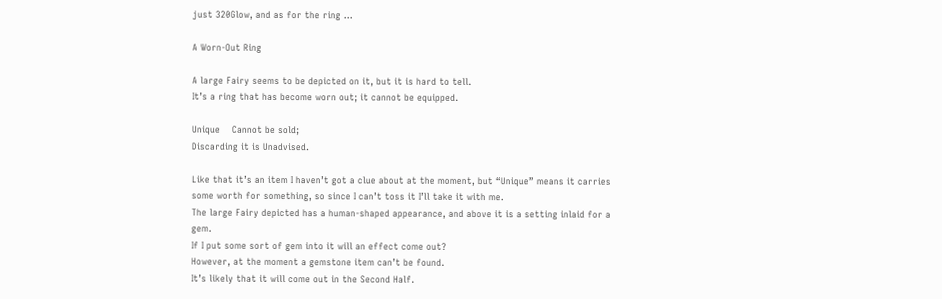just 320Glow, and as for the ring …

A Worn-Out Ring

A large Fairy seems to be depicted on it, but it is hard to tell.
It’s a ring that has become worn out; it cannot be equipped.

Unique    Cannot be sold;
Discarding it is Unadvised.

Like that it’s an item I haven’t got a clue about at the moment, but “Unique” means it carries some worth for something, so since I can’t toss it I’ll take it with me.
The large Fairy depicted has a human-shaped appearance, and above it is a setting inlaid for a gem.
If I put some sort of gem into it will an effect come out?
However, at the moment a gemstone item can’t be found.
It’s likely that it will come out in the Second Half.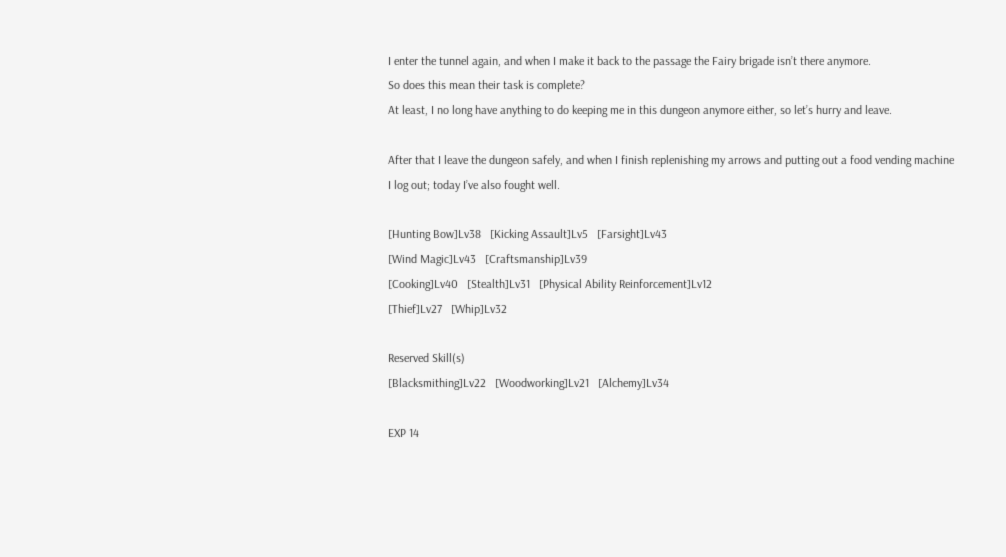I enter the tunnel again, and when I make it back to the passage the Fairy brigade isn’t there anymore.
So does this mean their task is complete?
At least, I no long have anything to do keeping me in this dungeon anymore either, so let’s hurry and leave.

After that I leave the dungeon safely, and when I finish replenishing my arrows and putting out a food vending machine I log out; today I’ve also fought well.

[Hunting Bow]Lv38   [Kicking Assault]Lv5   [Farsight]Lv43
[Wind Magic]Lv43   [Craftsmanship]Lv39
[Cooking]Lv40   [Stealth]Lv31   [Physical Ability Reinforcement]Lv12
[Thief]Lv27   [Whip]Lv32

Reserved Skill(s)
[Blacksmithing]Lv22   [Woodworking]Lv21   [Alchemy]Lv34

EXP 14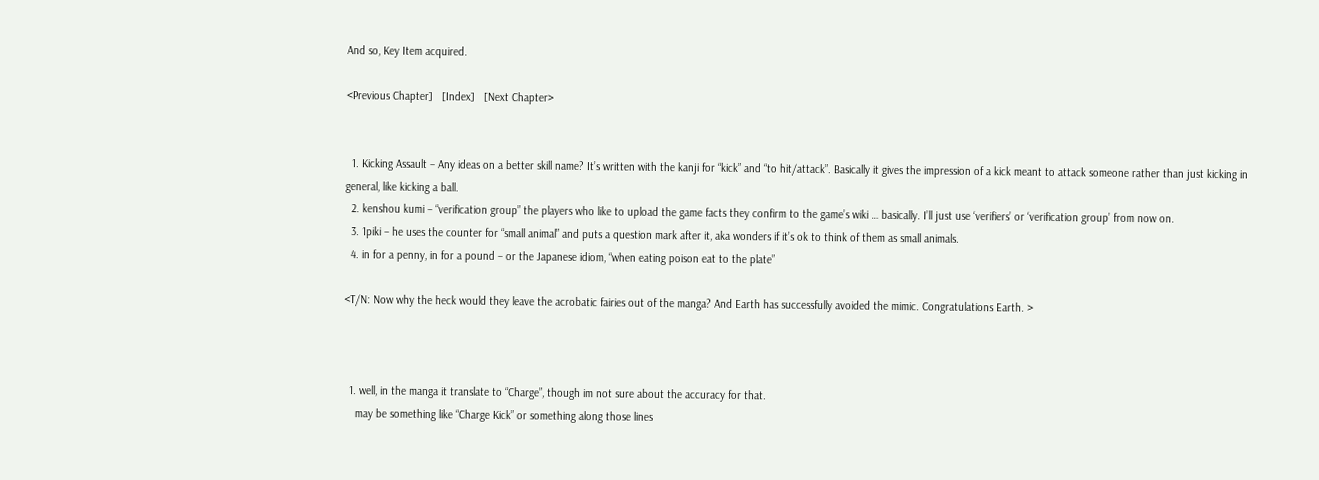And so, Key Item acquired.

<Previous Chapter]   [Index]   [Next Chapter>


  1. Kicking Assault – Any ideas on a better skill name? It’s written with the kanji for “kick” and “to hit/attack”. Basically it gives the impression of a kick meant to attack someone rather than just kicking in general, like kicking a ball.
  2. kenshou kumi – “verification group” the players who like to upload the game facts they confirm to the game’s wiki … basically. I’ll just use ‘verifiers’ or ‘verification group’ from now on.
  3. 1piki – he uses the counter for “small animal” and puts a question mark after it, aka wonders if it’s ok to think of them as small animals.
  4. in for a penny, in for a pound – or the Japanese idiom, “when eating poison eat to the plate”

<T/N: Now why the heck would they leave the acrobatic fairies out of the manga? And Earth has successfully avoided the mimic. Congratulations Earth. >



  1. well, in the manga it translate to “Charge”, though im not sure about the accuracy for that.
    may be something like “Charge Kick” or something along those lines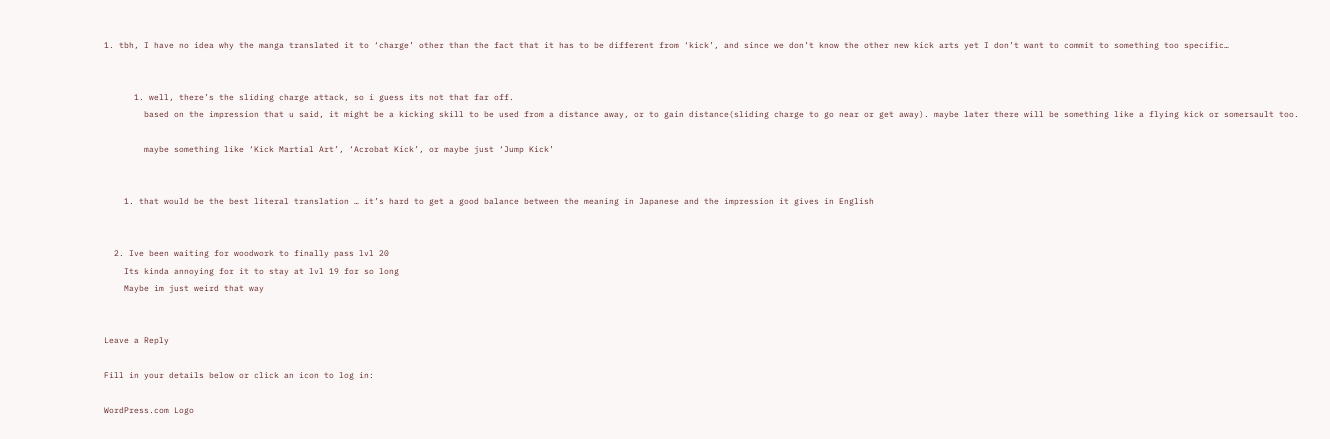1. tbh, I have no idea why the manga translated it to ‘charge’ other than the fact that it has to be different from ‘kick’, and since we don’t know the other new kick arts yet I don’t want to commit to something too specific…


      1. well, there’s the sliding charge attack, so i guess its not that far off.
        based on the impression that u said, it might be a kicking skill to be used from a distance away, or to gain distance(sliding charge to go near or get away). maybe later there will be something like a flying kick or somersault too.

        maybe something like ‘Kick Martial Art’, ‘Acrobat Kick’, or maybe just ‘Jump Kick’


    1. that would be the best literal translation … it’s hard to get a good balance between the meaning in Japanese and the impression it gives in English


  2. Ive been waiting for woodwork to finally pass lvl 20
    Its kinda annoying for it to stay at lvl 19 for so long
    Maybe im just weird that way


Leave a Reply

Fill in your details below or click an icon to log in:

WordPress.com Logo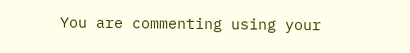You are commenting using your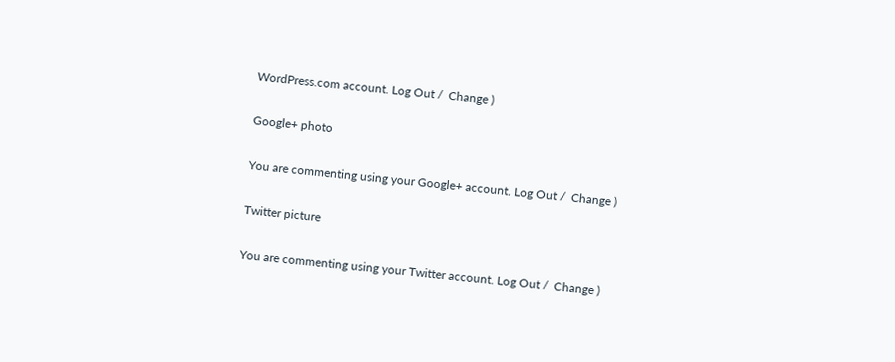WordPress.com account. Log Out /  Change )

Google+ photo

You are commenting using your Google+ account. Log Out /  Change )

Twitter picture

You are commenting using your Twitter account. Log Out /  Change )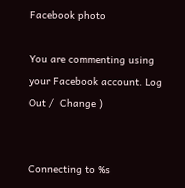Facebook photo

You are commenting using your Facebook account. Log Out /  Change )


Connecting to %s